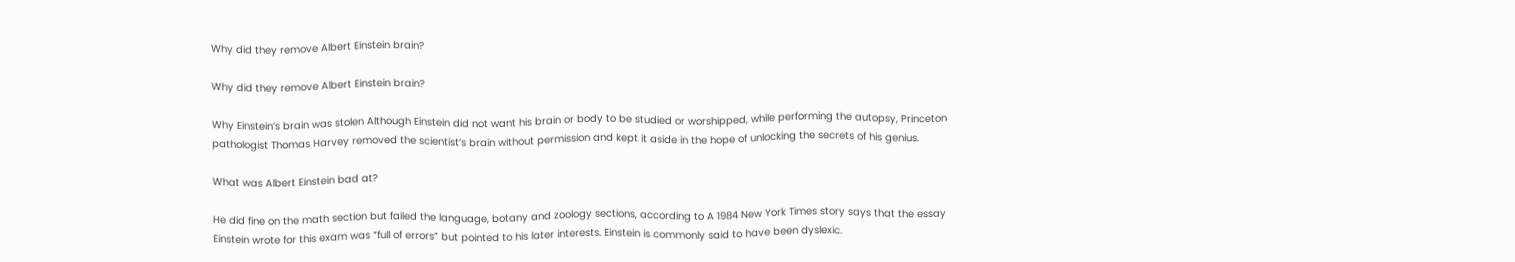Why did they remove Albert Einstein brain?

Why did they remove Albert Einstein brain?

Why Einstein’s brain was stolen Although Einstein did not want his brain or body to be studied or worshipped, while performing the autopsy, Princeton pathologist Thomas Harvey removed the scientist’s brain without permission and kept it aside in the hope of unlocking the secrets of his genius.

What was Albert Einstein bad at?

He did fine on the math section but failed the language, botany and zoology sections, according to A 1984 New York Times story says that the essay Einstein wrote for this exam was “full of errors” but pointed to his later interests. Einstein is commonly said to have been dyslexic.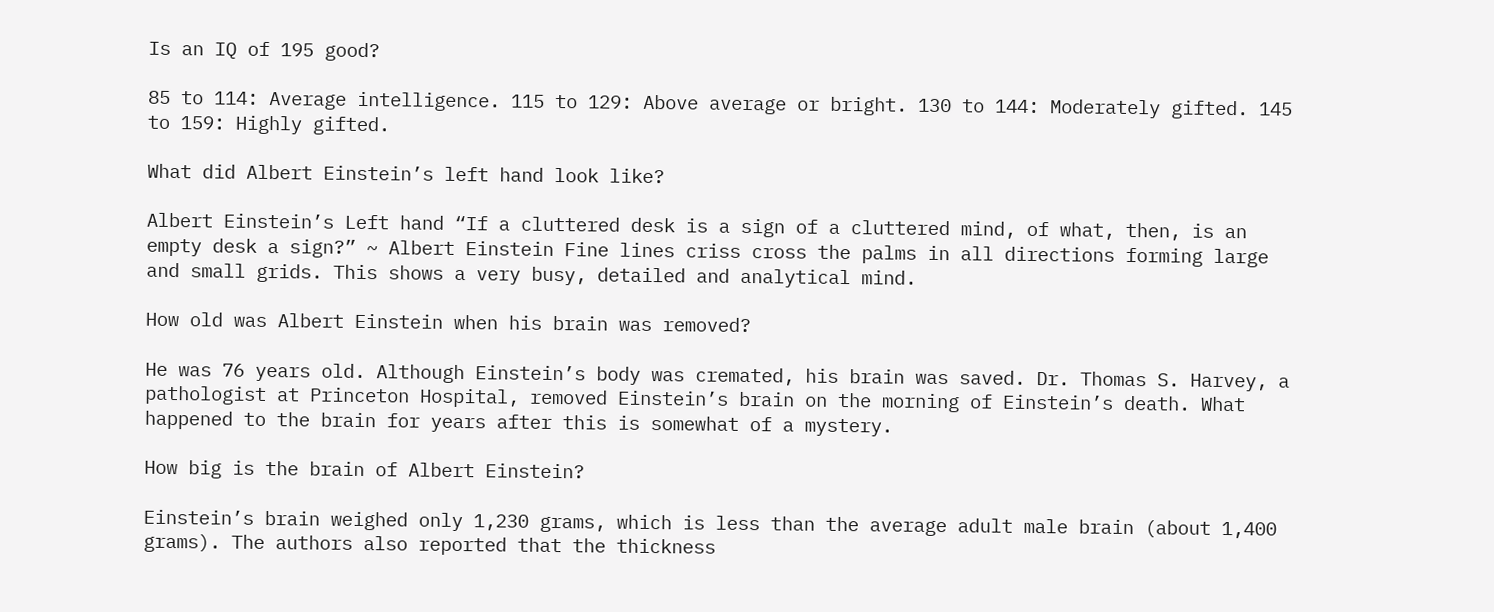Is an IQ of 195 good?

85 to 114: Average intelligence. 115 to 129: Above average or bright. 130 to 144: Moderately gifted. 145 to 159: Highly gifted.

What did Albert Einstein’s left hand look like?

Albert Einstein’s Left hand “If a cluttered desk is a sign of a cluttered mind, of what, then, is an empty desk a sign?” ~ Albert Einstein Fine lines criss cross the palms in all directions forming large and small grids. This shows a very busy, detailed and analytical mind.

How old was Albert Einstein when his brain was removed?

He was 76 years old. Although Einstein’s body was cremated, his brain was saved. Dr. Thomas S. Harvey, a pathologist at Princeton Hospital, removed Einstein’s brain on the morning of Einstein’s death. What happened to the brain for years after this is somewhat of a mystery.

How big is the brain of Albert Einstein?

Einstein’s brain weighed only 1,230 grams, which is less than the average adult male brain (about 1,400 grams). The authors also reported that the thickness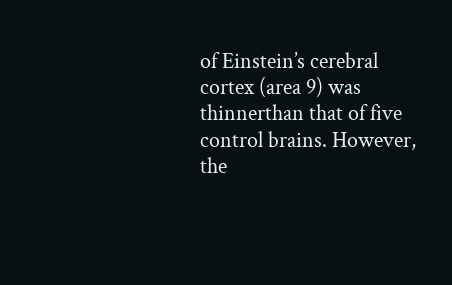of Einstein’s cerebral cortex (area 9) was thinnerthan that of five control brains. However, the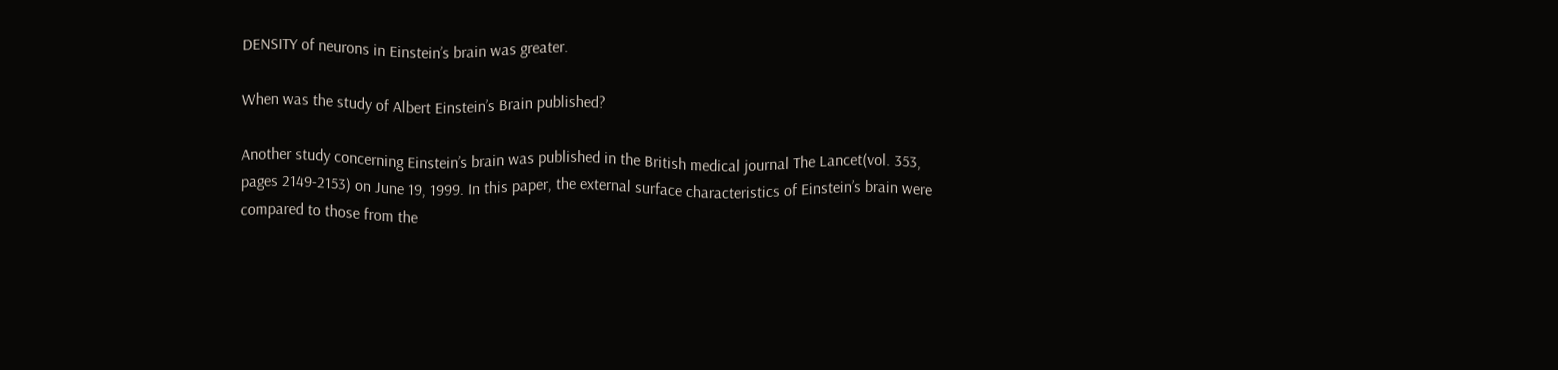DENSITY of neurons in Einstein’s brain was greater.

When was the study of Albert Einstein’s Brain published?

Another study concerning Einstein’s brain was published in the British medical journal The Lancet(vol. 353, pages 2149-2153) on June 19, 1999. In this paper, the external surface characteristics of Einstein’s brain were compared to those from the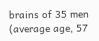brains of 35 men (average age, 57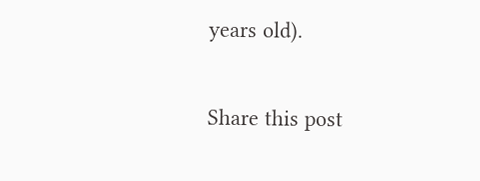years old).

Share this post